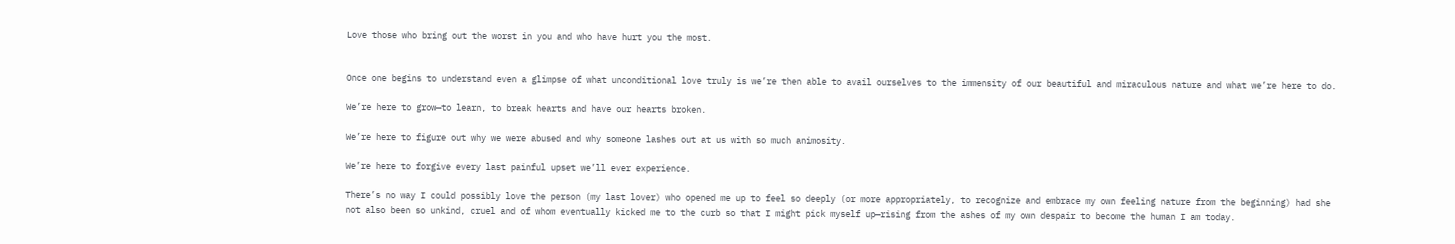Love those who bring out the worst in you and who have hurt you the most.


Once one begins to understand even a glimpse of what unconditional love truly is we’re then able to avail ourselves to the immensity of our beautiful and miraculous nature and what we’re here to do.

We’re here to grow—to learn, to break hearts and have our hearts broken.

We’re here to figure out why we were abused and why someone lashes out at us with so much animosity.

We’re here to forgive every last painful upset we’ll ever experience.

There’s no way I could possibly love the person (my last lover) who opened me up to feel so deeply (or more appropriately, to recognize and embrace my own feeling nature from the beginning) had she not also been so unkind, cruel and of whom eventually kicked me to the curb so that I might pick myself up—rising from the ashes of my own despair to become the human I am today.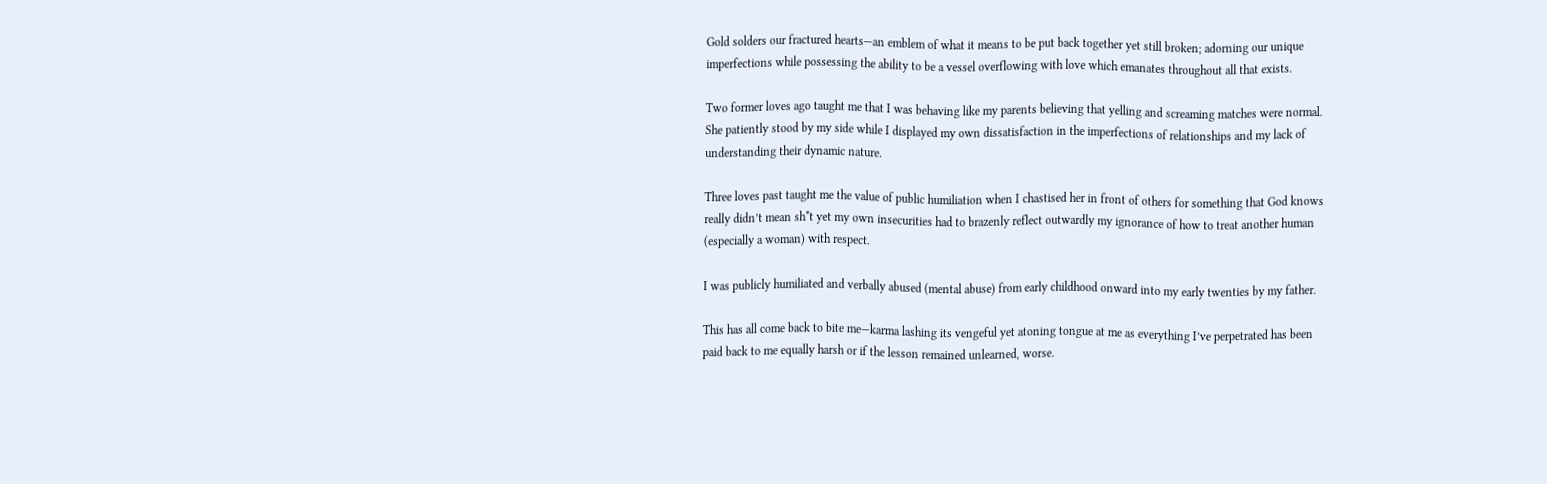Gold solders our fractured hearts—an emblem of what it means to be put back together yet still broken; adorning our unique imperfections while possessing the ability to be a vessel overflowing with love which emanates throughout all that exists.

Two former loves ago taught me that I was behaving like my parents believing that yelling and screaming matches were normal. She patiently stood by my side while I displayed my own dissatisfaction in the imperfections of relationships and my lack of understanding their dynamic nature.

Three loves past taught me the value of public humiliation when I chastised her in front of others for something that God knows really didn’t mean sh*t yet my own insecurities had to brazenly reflect outwardly my ignorance of how to treat another human (especially a woman) with respect.

I was publicly humiliated and verbally abused (mental abuse) from early childhood onward into my early twenties by my father.

This has all come back to bite me—karma lashing its vengeful yet atoning tongue at me as everything I’ve perpetrated has been paid back to me equally harsh or if the lesson remained unlearned, worse.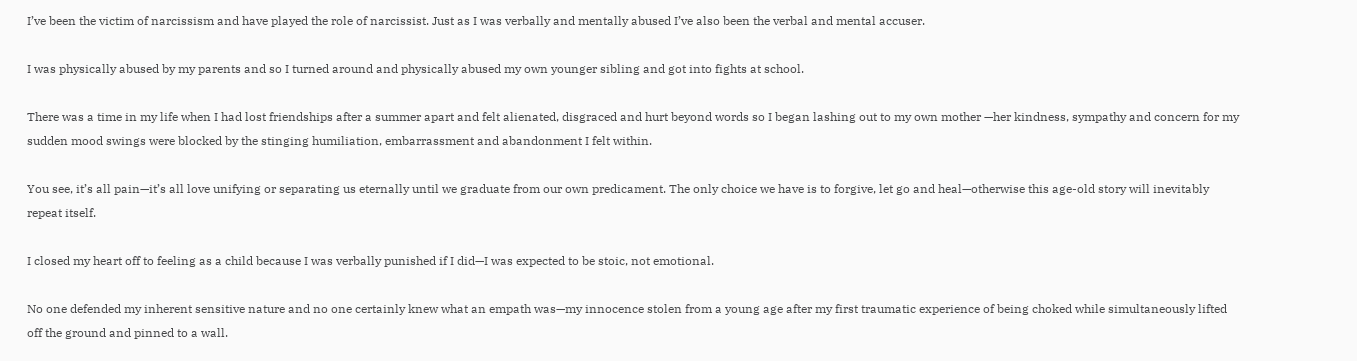I’ve been the victim of narcissism and have played the role of narcissist. Just as I was verbally and mentally abused I’ve also been the verbal and mental accuser.

I was physically abused by my parents and so I turned around and physically abused my own younger sibling and got into fights at school.

There was a time in my life when I had lost friendships after a summer apart and felt alienated, disgraced and hurt beyond words so I began lashing out to my own mother —her kindness, sympathy and concern for my sudden mood swings were blocked by the stinging humiliation, embarrassment and abandonment I felt within.

You see, it’s all pain—it’s all love unifying or separating us eternally until we graduate from our own predicament. The only choice we have is to forgive, let go and heal—otherwise this age-old story will inevitably repeat itself.

I closed my heart off to feeling as a child because I was verbally punished if I did—I was expected to be stoic, not emotional.

No one defended my inherent sensitive nature and no one certainly knew what an empath was—my innocence stolen from a young age after my first traumatic experience of being choked while simultaneously lifted off the ground and pinned to a wall.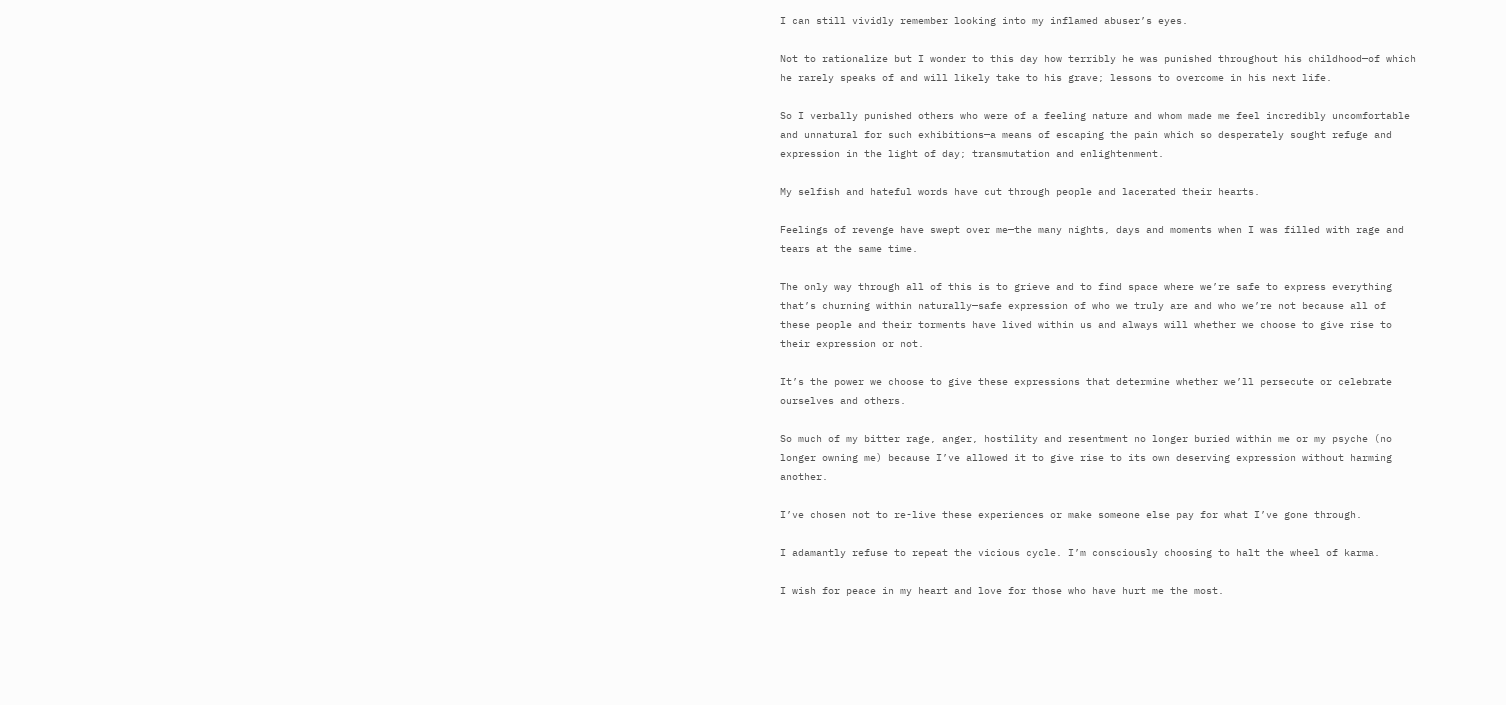I can still vividly remember looking into my inflamed abuser’s eyes.

Not to rationalize but I wonder to this day how terribly he was punished throughout his childhood—of which he rarely speaks of and will likely take to his grave; lessons to overcome in his next life.

So I verbally punished others who were of a feeling nature and whom made me feel incredibly uncomfortable and unnatural for such exhibitions—a means of escaping the pain which so desperately sought refuge and expression in the light of day; transmutation and enlightenment.

My selfish and hateful words have cut through people and lacerated their hearts.

Feelings of revenge have swept over me—the many nights, days and moments when I was filled with rage and tears at the same time.

The only way through all of this is to grieve and to find space where we’re safe to express everything that’s churning within naturally—safe expression of who we truly are and who we’re not because all of these people and their torments have lived within us and always will whether we choose to give rise to their expression or not.

It’s the power we choose to give these expressions that determine whether we’ll persecute or celebrate ourselves and others.

So much of my bitter rage, anger, hostility and resentment no longer buried within me or my psyche (no longer owning me) because I’ve allowed it to give rise to its own deserving expression without harming another.

I’ve chosen not to re-live these experiences or make someone else pay for what I’ve gone through.

I adamantly refuse to repeat the vicious cycle. I’m consciously choosing to halt the wheel of karma.

I wish for peace in my heart and love for those who have hurt me the most.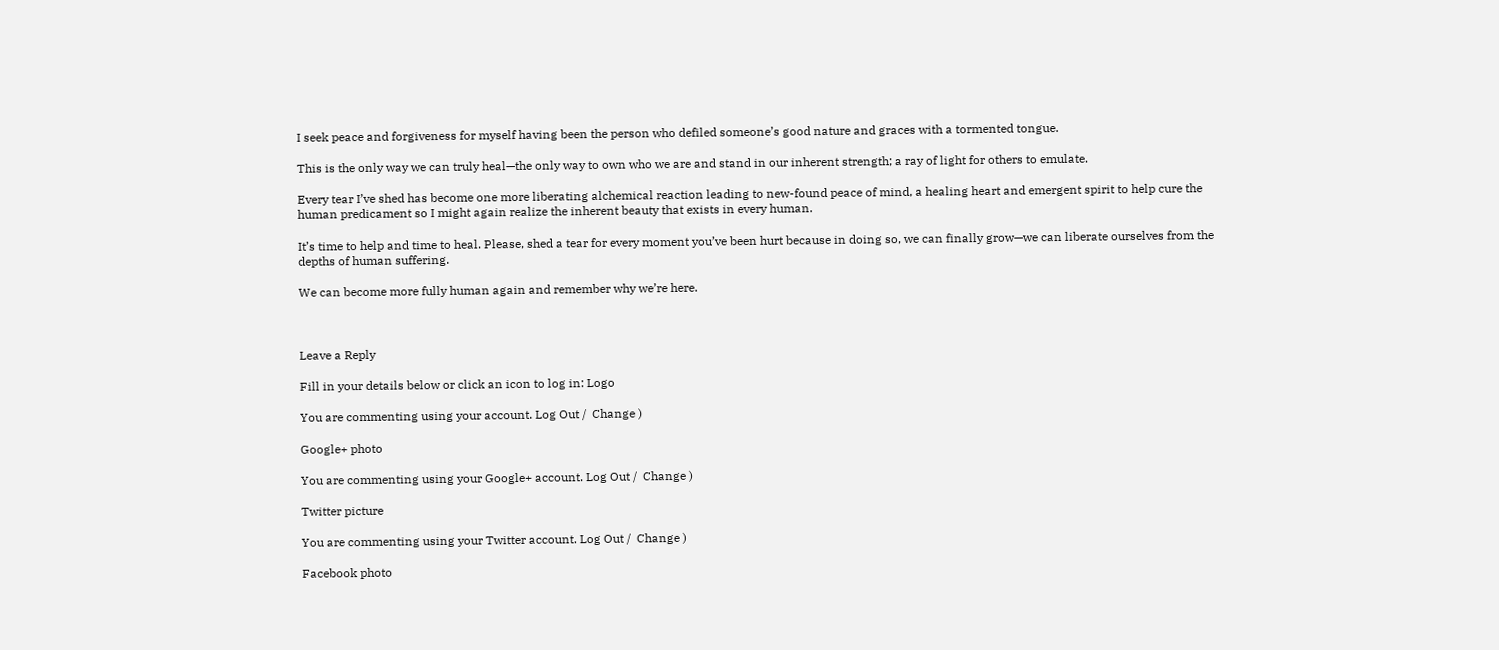I seek peace and forgiveness for myself having been the person who defiled someone’s good nature and graces with a tormented tongue.

This is the only way we can truly heal—the only way to own who we are and stand in our inherent strength; a ray of light for others to emulate.

Every tear I’ve shed has become one more liberating alchemical reaction leading to new-found peace of mind, a healing heart and emergent spirit to help cure the human predicament so I might again realize the inherent beauty that exists in every human.

It’s time to help and time to heal. Please, shed a tear for every moment you’ve been hurt because in doing so, we can finally grow—we can liberate ourselves from the depths of human suffering.

We can become more fully human again and remember why we’re here.



Leave a Reply

Fill in your details below or click an icon to log in: Logo

You are commenting using your account. Log Out /  Change )

Google+ photo

You are commenting using your Google+ account. Log Out /  Change )

Twitter picture

You are commenting using your Twitter account. Log Out /  Change )

Facebook photo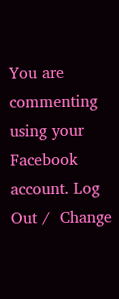You are commenting using your Facebook account. Log Out /  Change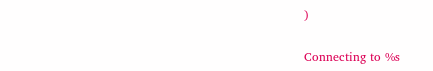)


Connecting to %s